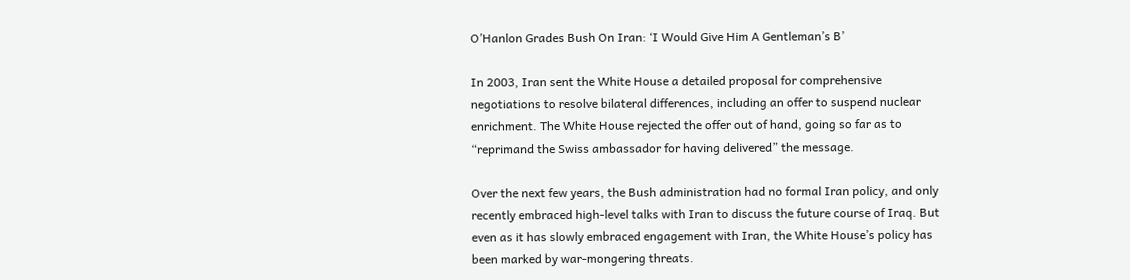O’Hanlon Grades Bush On Iran: ‘I Would Give Him A Gentleman’s B’

In 2003, Iran sent the White House a detailed proposal for comprehensive negotiations to resolve bilateral differences, including an offer to suspend nuclear enrichment. The White House rejected the offer out of hand, going so far as to “reprimand the Swiss ambassador for having delivered” the message.

Over the next few years, the Bush administration had no formal Iran policy, and only recently embraced high-level talks with Iran to discuss the future course of Iraq. But even as it has slowly embraced engagement with Iran, the White House’s policy has been marked by war-mongering threats.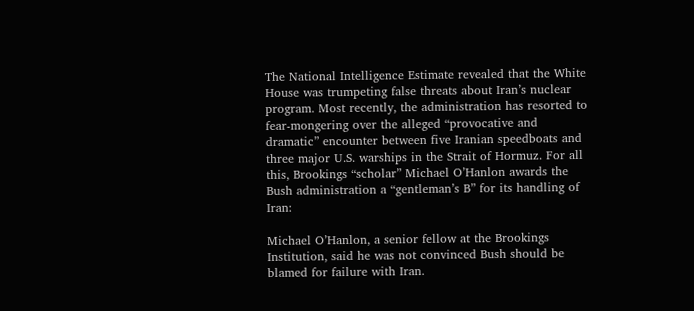The National Intelligence Estimate revealed that the White House was trumpeting false threats about Iran’s nuclear program. Most recently, the administration has resorted to fear-mongering over the alleged “provocative and dramatic” encounter between five Iranian speedboats and three major U.S. warships in the Strait of Hormuz. For all this, Brookings “scholar” Michael O’Hanlon awards the Bush administration a “gentleman’s B” for its handling of Iran:

Michael O’Hanlon, a senior fellow at the Brookings Institution, said he was not convinced Bush should be blamed for failure with Iran.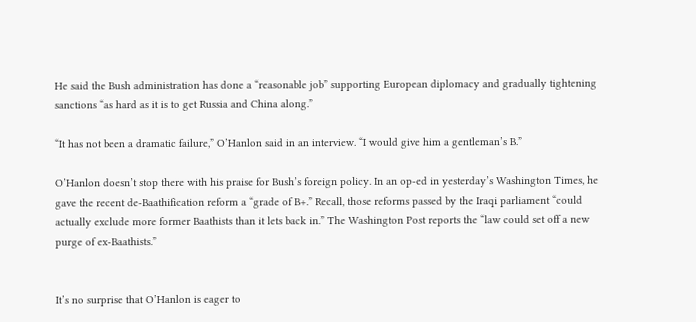He said the Bush administration has done a “reasonable job” supporting European diplomacy and gradually tightening sanctions “as hard as it is to get Russia and China along.”

“It has not been a dramatic failure,” O’Hanlon said in an interview. “I would give him a gentleman’s B.”

O’Hanlon doesn’t stop there with his praise for Bush’s foreign policy. In an op-ed in yesterday’s Washington Times, he gave the recent de-Baathification reform a “grade of B+.” Recall, those reforms passed by the Iraqi parliament “could actually exclude more former Baathists than it lets back in.” The Washington Post reports the “law could set off a new purge of ex-Baathists.”


It’s no surprise that O’Hanlon is eager to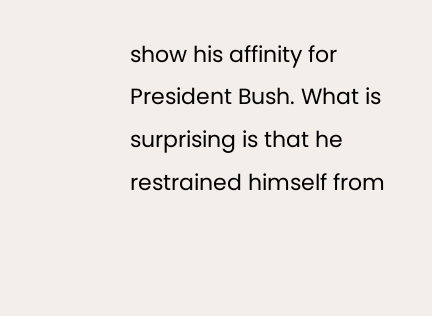show his affinity for President Bush. What is surprising is that he restrained himself from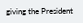giving the President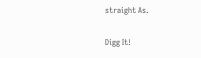straight As.

Digg It!